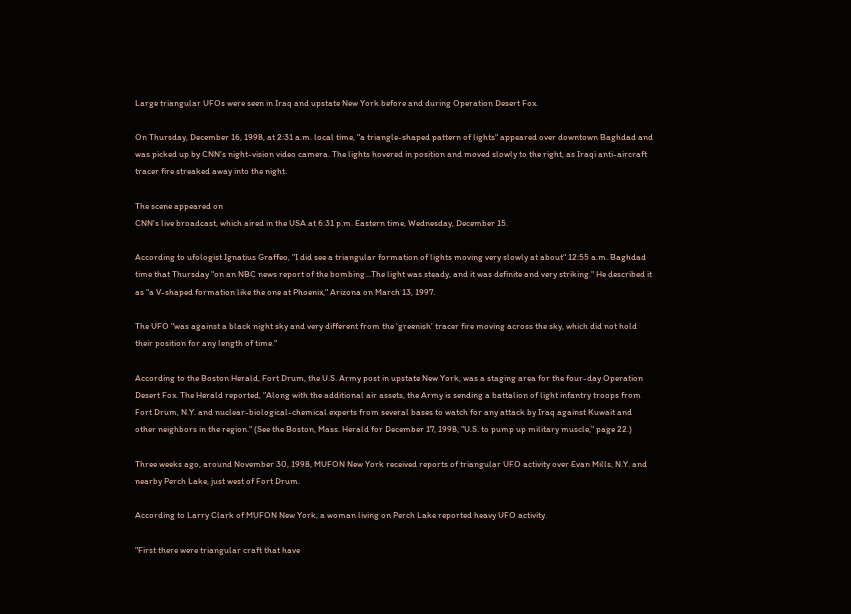Large triangular UFOs were seen in Iraq and upstate New York before and during Operation Desert Fox.

On Thursday, December 16, 1998, at 2:31 a.m. local time, "a triangle-shaped pattern of lights" appeared over downtown Baghdad and was picked up by CNN's night-vision video camera. The lights hovered in position and moved slowly to the right, as Iraqi anti-aircraft tracer fire streaked away into the night.

The scene appeared on
CNN's live broadcast, which aired in the USA at 6:31 p.m. Eastern time, Wednesday, December 15.

According to ufologist Ignatius Graffeo, "I did see a triangular formation of lights moving very slowly at about" 12:55 a.m. Baghdad time that Thursday "on an NBC news report of the bombing...The light was steady, and it was definite and very striking." He described it as "a V-shaped formation like the one at Phoenix," Arizona on March 13, 1997.

The UFO "was against a black night sky and very different from the 'greenish' tracer fire moving across the sky, which did not hold their position for any length of time."

According to the Boston Herald, Fort Drum, the U.S. Army post in upstate New York, was a staging area for the four-day Operation Desert Fox. The Herald reported, "Along with the additional air assets, the Army is sending a battalion of light infantry troops from Fort Drum, N.Y. and nuclear-biological-chemical experts from several bases to watch for any attack by Iraq against Kuwait and other neighbors in the region." (See the Boston, Mass. Herald for December 17, 1998, "U.S. to pump up military muscle," page 22.)

Three weeks ago, around November 30, 1998, MUFON New York received reports of triangular UFO activity over Evan Mills, N.Y. and nearby Perch Lake, just west of Fort Drum.

According to Larry Clark of MUFON New York, a woman living on Perch Lake reported heavy UFO activity.

"First there were triangular craft that have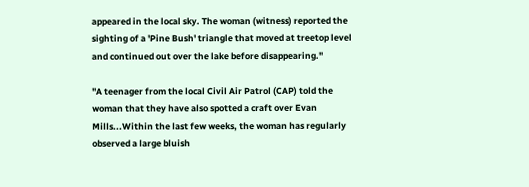appeared in the local sky. The woman (witness) reported the sighting of a 'Pine Bush' triangle that moved at treetop level and continued out over the lake before disappearing."

"A teenager from the local Civil Air Patrol (CAP) told the woman that they have also spotted a craft over Evan Mills...Within the last few weeks, the woman has regularly observed a large bluish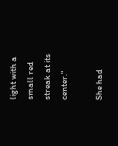light with a small red streak at its center."

She had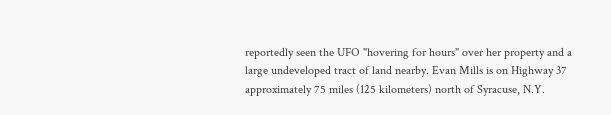reportedly seen the UFO "hovering for hours" over her property and a large undeveloped tract of land nearby. Evan Mills is on Highway 37 approximately 75 miles (125 kilometers) north of Syracuse, N.Y.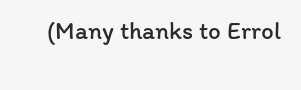(Many thanks to Errol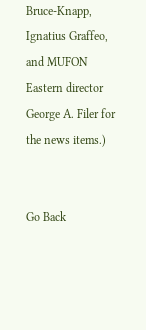Bruce-Knapp, Ignatius Graffeo, and MUFON Eastern director George A. Filer for the news items.)


Go Back